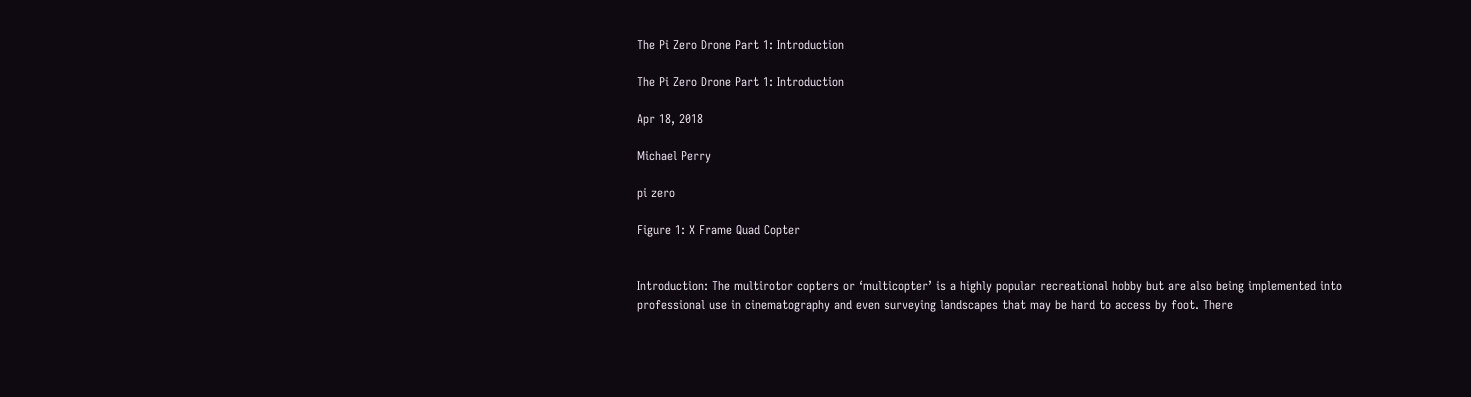The Pi Zero Drone Part 1: Introduction

The Pi Zero Drone Part 1: Introduction

Apr 18, 2018

Michael Perry

pi zero

Figure 1: X Frame Quad Copter


Introduction: The multirotor copters or ‘multicopter’ is a highly popular recreational hobby but are also being implemented into professional use in cinematography and even surveying landscapes that may be hard to access by foot. There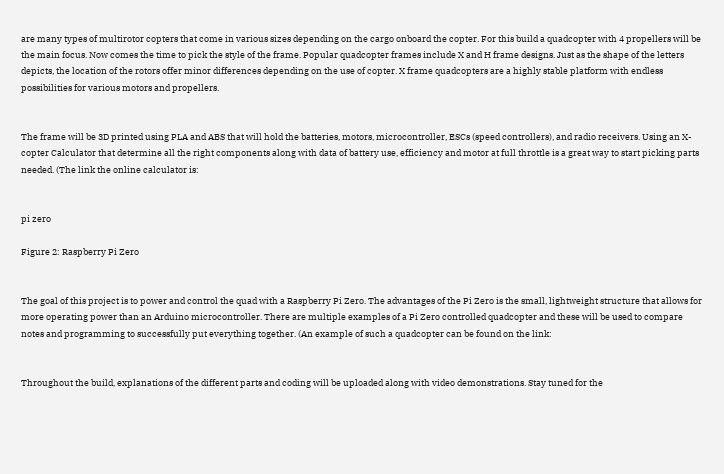are many types of multirotor copters that come in various sizes depending on the cargo onboard the copter. For this build a quadcopter with 4 propellers will be the main focus. Now comes the time to pick the style of the frame. Popular quadcopter frames include X and H frame designs. Just as the shape of the letters depicts, the location of the rotors offer minor differences depending on the use of copter. X frame quadcopters are a highly stable platform with endless possibilities for various motors and propellers.


The frame will be 3D printed using PLA and ABS that will hold the batteries, motors, microcontroller, ESCs (speed controllers), and radio receivers. Using an X-copter Calculator that determine all the right components along with data of battery use, efficiency and motor at full throttle is a great way to start picking parts needed. (The link the online calculator is:


pi zero

Figure 2: Raspberry Pi Zero


The goal of this project is to power and control the quad with a Raspberry Pi Zero. The advantages of the Pi Zero is the small, lightweight structure that allows for more operating power than an Arduino microcontroller. There are multiple examples of a Pi Zero controlled quadcopter and these will be used to compare notes and programming to successfully put everything together. (An example of such a quadcopter can be found on the link:


Throughout the build, explanations of the different parts and coding will be uploaded along with video demonstrations. Stay tuned for the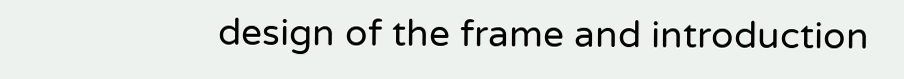design of the frame and introduction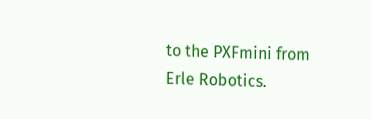to the PXFmini from Erle Robotics.